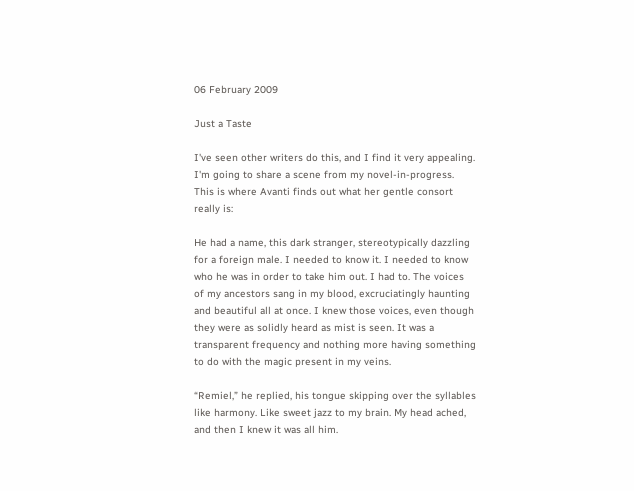06 February 2009

Just a Taste

I've seen other writers do this, and I find it very appealing. I'm going to share a scene from my novel-in-progress. This is where Avanti finds out what her gentle consort really is:

He had a name, this dark stranger, stereotypically dazzling for a foreign male. I needed to know it. I needed to know who he was in order to take him out. I had to. The voices of my ancestors sang in my blood, excruciatingly haunting and beautiful all at once. I knew those voices, even though they were as solidly heard as mist is seen. It was a transparent frequency and nothing more having something to do with the magic present in my veins.

“Remiel,” he replied, his tongue skipping over the syllables like harmony. Like sweet jazz to my brain. My head ached, and then I knew it was all him.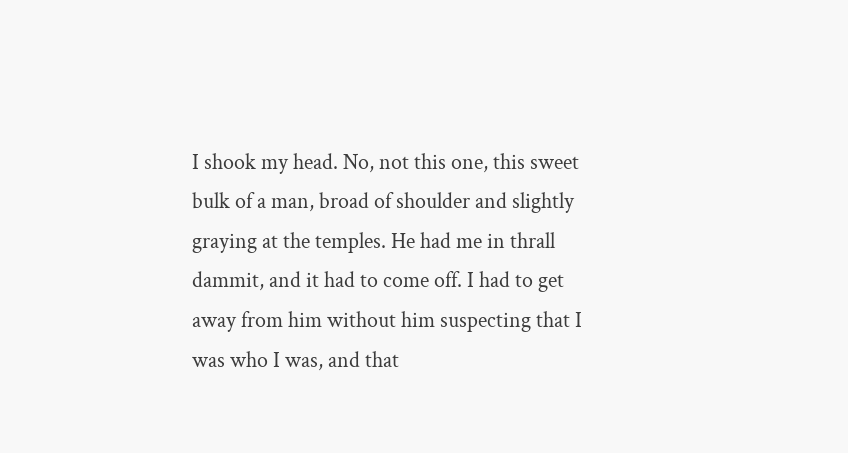I shook my head. No, not this one, this sweet bulk of a man, broad of shoulder and slightly graying at the temples. He had me in thrall dammit, and it had to come off. I had to get away from him without him suspecting that I was who I was, and that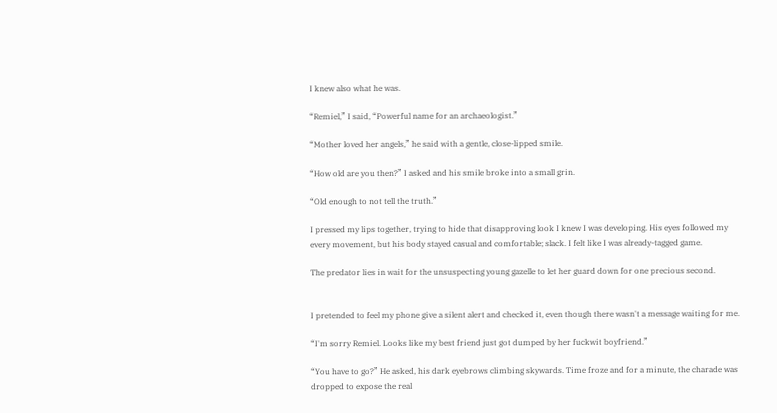I knew also what he was.

“Remiel,” I said, “Powerful name for an archaeologist.”

“Mother loved her angels,” he said with a gentle, close-lipped smile.

“How old are you then?” I asked and his smile broke into a small grin.

“Old enough to not tell the truth.”

I pressed my lips together, trying to hide that disapproving look I knew I was developing. His eyes followed my every movement, but his body stayed casual and comfortable; slack. I felt like I was already-tagged game.

The predator lies in wait for the unsuspecting young gazelle to let her guard down for one precious second.


I pretended to feel my phone give a silent alert and checked it, even though there wasn't a message waiting for me.

“I'm sorry Remiel. Looks like my best friend just got dumped by her fuckwit boyfriend.”

“You have to go?” He asked, his dark eyebrows climbing skywards. Time froze and for a minute, the charade was dropped to expose the real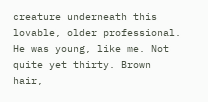creature underneath this lovable, older professional. He was young, like me. Not quite yet thirty. Brown hair,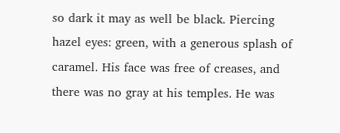so dark it may as well be black. Piercing hazel eyes: green, with a generous splash of caramel. His face was free of creases, and there was no gray at his temples. He was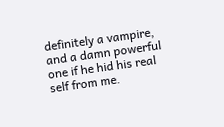definitely a vampire, and a damn powerful one if he hid his real self from me.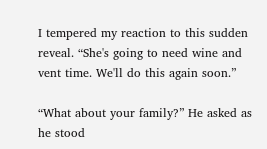I tempered my reaction to this sudden reveal. “She's going to need wine and vent time. We'll do this again soon.”

“What about your family?” He asked as he stood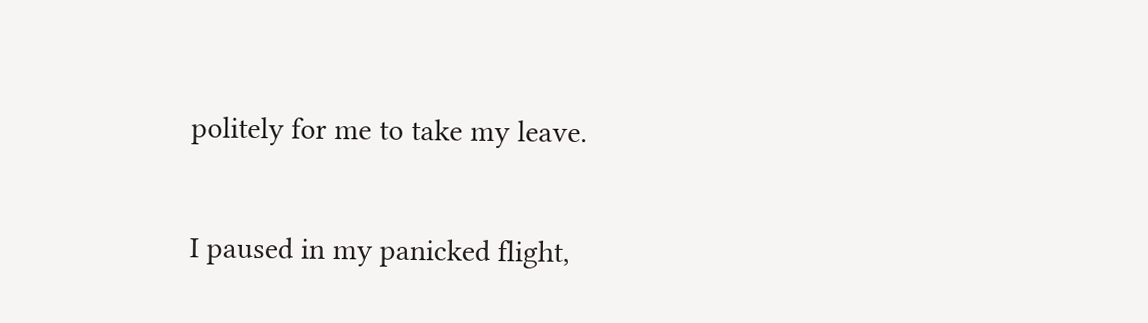politely for me to take my leave.

I paused in my panicked flight,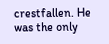crestfallen. He was the only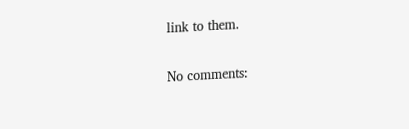link to them.

No comments: